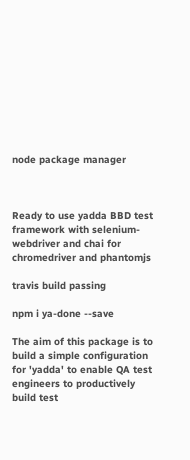node package manager



Ready to use yadda BBD test framework with selenium-webdriver and chai for chromedriver and phantomjs

travis build passing

npm i ya-done --save

The aim of this package is to build a simple configuration for 'yadda' to enable QA test engineers to productively build test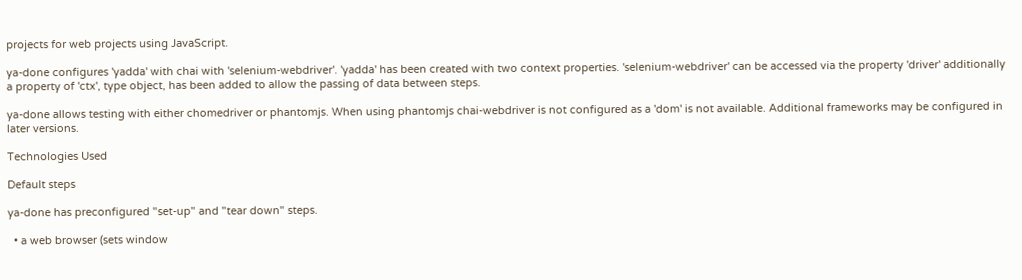projects for web projects using JavaScript.

ya-done configures 'yadda' with chai with 'selenium-webdriver'. 'yadda' has been created with two context properties. 'selenium-webdriver' can be accessed via the property 'driver' additionally a property of 'ctx', type object, has been added to allow the passing of data between steps.

ya-done allows testing with either chomedriver or phantomjs. When using phantomjs chai-webdriver is not configured as a 'dom' is not available. Additional frameworks may be configured in later versions.

Technologies Used

Default steps

ya-done has preconfigured "set-up" and "tear down" steps.

  • a web browser (sets window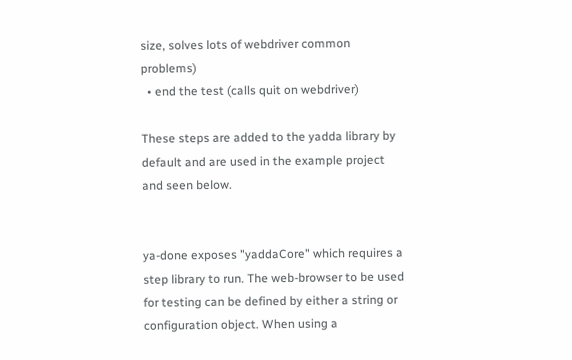size, solves lots of webdriver common problems)
  • end the test (calls quit on webdriver)

These steps are added to the yadda library by default and are used in the example project and seen below.


ya-done exposes "yaddaCore" which requires a step library to run. The web-browser to be used for testing can be defined by either a string or configuration object. When using a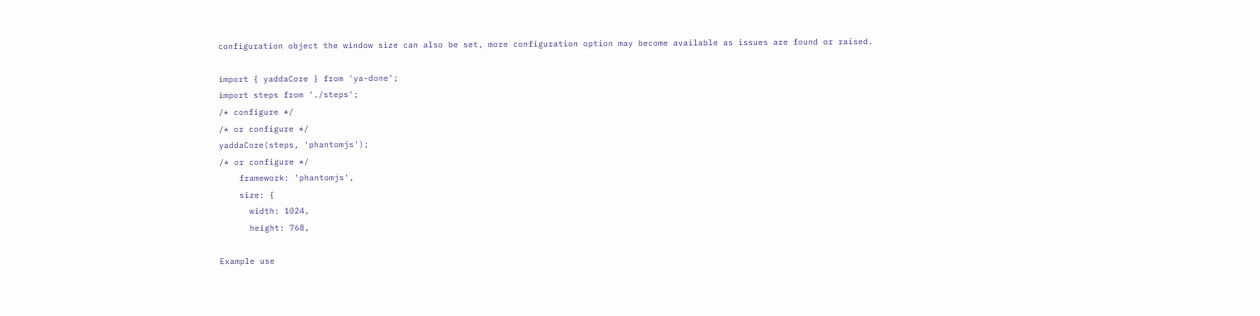configuration object the window size can also be set, more configuration option may become available as issues are found or raised.

import { yaddaCore } from 'ya-done';
import steps from './steps';
/* configure */
/* or configure */
yaddaCore(steps, 'phantomjs');
/* or configure */
    framework: 'phantomjs',
    size: {
      width: 1024,
      height: 768,

Example use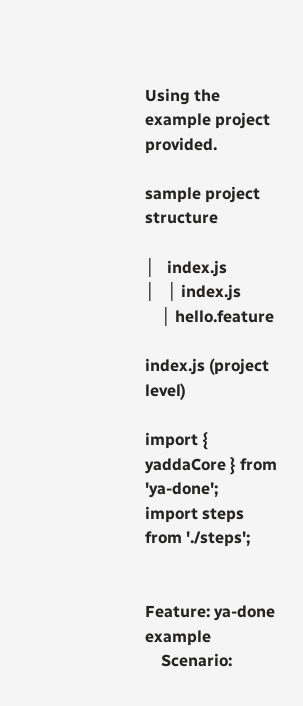Using the example project provided.

sample project structure

│   index.js
│   │ index.js
    │ hello.feature

index.js (project level)

import { yaddaCore } from 'ya-done';
import steps from './steps';


Feature: ya-done example
    Scenario: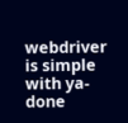webdriver is simple with ya-done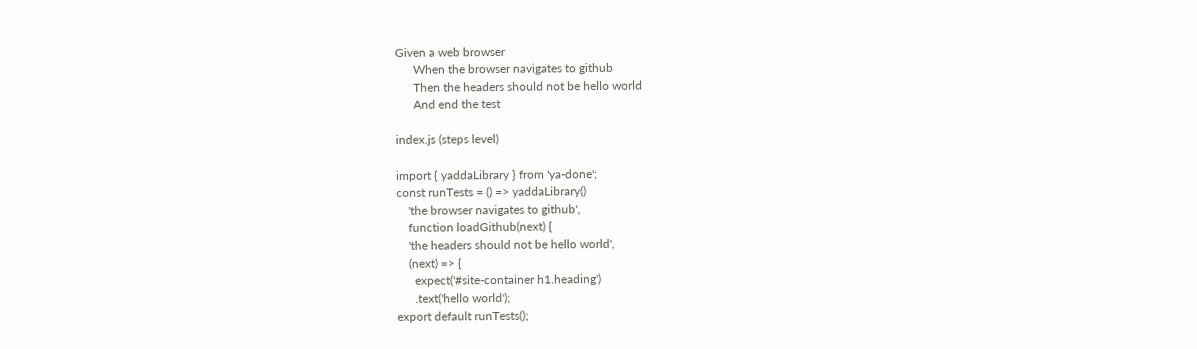Given a web browser
      When the browser navigates to github
      Then the headers should not be hello world
      And end the test

index.js (steps level)

import { yaddaLibrary } from 'ya-done';
const runTests = () => yaddaLibrary()
    'the browser navigates to github',
    function loadGithub(next) {
    'the headers should not be hello world',
    (next) => {
      expect('#site-container h1.heading')
      .text('hello world');
export default runTests();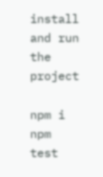install and run the project

npm i
npm test